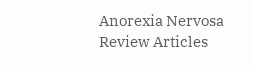Anorexia Nervosa Review Articles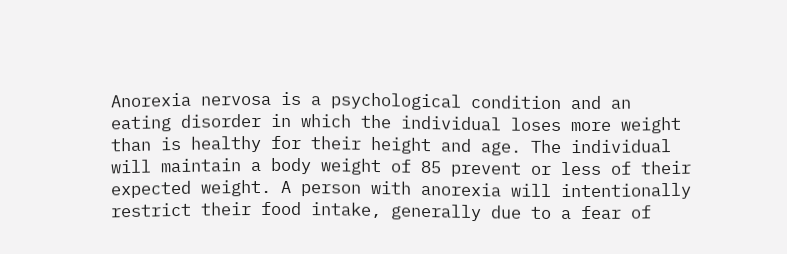Anorexia nervosa is a psychological condition and an eating disorder in which the individual loses more weight than is healthy for their height and age. The individual will maintain a body weight of 85 prevent or less of their expected weight. A person with anorexia will intentionally restrict their food intake, generally due to a fear of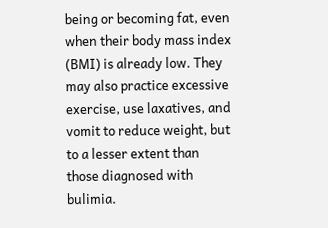being or becoming fat, even when their body mass index (BMI) is already low. They may also practice excessive exercise, use laxatives, and vomit to reduce weight, but to a lesser extent than those diagnosed with bulimia.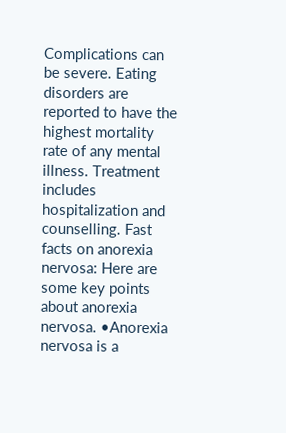Complications can be severe. Eating disorders are reported to have the highest mortality rate of any mental illness. Treatment includes hospitalization and counselling. Fast facts on anorexia nervosa: Here are some key points about anorexia nervosa. •Anorexia nervosa is a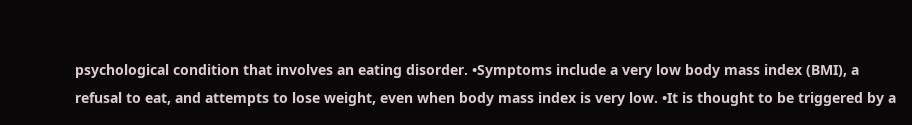psychological condition that involves an eating disorder. •Symptoms include a very low body mass index (BMI), a refusal to eat, and attempts to lose weight, even when body mass index is very low. •It is thought to be triggered by a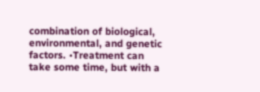combination of biological, environmental, and genetic factors. •Treatment can take some time, but with a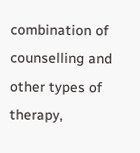combination of counselling and other types of therapy,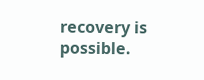recovery is possible.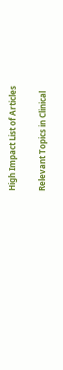High Impact List of Articles

Relevant Topics in Clinical